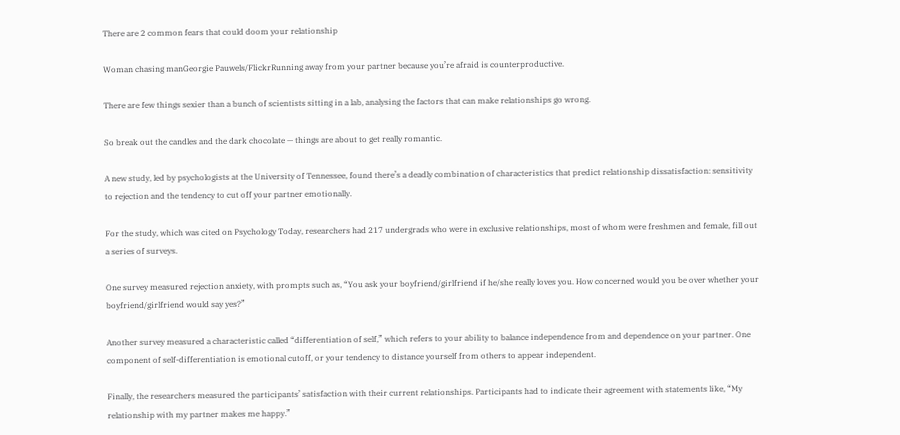There are 2 common fears that could doom your relationship

Woman chasing manGeorgie Pauwels/FlickrRunning away from your partner because you’re afraid is counterproductive.

There are few things sexier than a bunch of scientists sitting in a lab, analysing the factors that can make relationships go wrong.

So break out the candles and the dark chocolate — things are about to get really romantic.

A new study, led by psychologists at the University of Tennessee, found there’s a deadly combination of characteristics that predict relationship dissatisfaction: sensitivity to rejection and the tendency to cut off your partner emotionally.

For the study, which was cited on Psychology Today, researchers had 217 undergrads who were in exclusive relationships, most of whom were freshmen and female, fill out a series of surveys.

One survey measured rejection anxiety, with prompts such as, “You ask your boyfriend/girlfriend if he/she really loves you. How concerned would you be over whether your boyfriend/girlfriend would say yes?”

Another survey measured a characteristic called “differentiation of self,” which refers to your ability to balance independence from and dependence on your partner. One component of self-differentiation is emotional cutoff, or your tendency to distance yourself from others to appear independent.

Finally, the researchers measured the participants’ satisfaction with their current relationships. Participants had to indicate their agreement with statements like, “My relationship with my partner makes me happy.”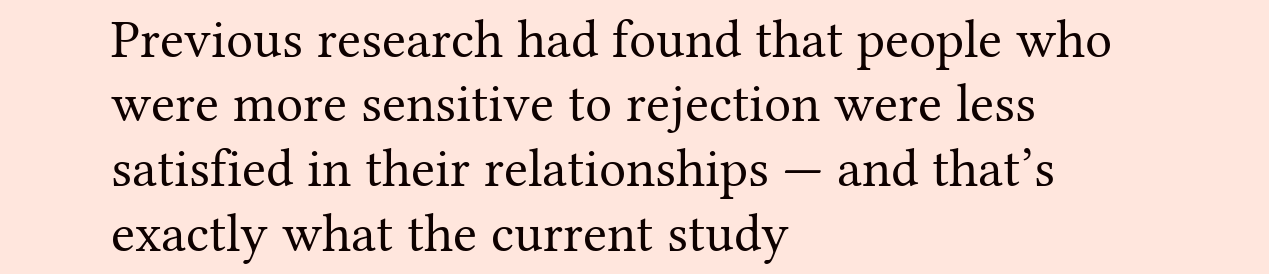Previous research had found that people who were more sensitive to rejection were less satisfied in their relationships — and that’s exactly what the current study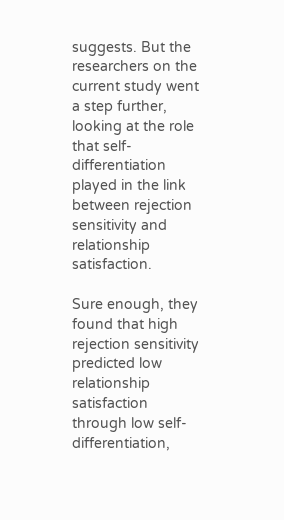suggests. But the researchers on the current study went a step further, looking at the role that self-differentiation played in the link between rejection sensitivity and relationship satisfaction.

Sure enough, they found that high rejection sensitivity predicted low relationship satisfaction through low self-differentiation,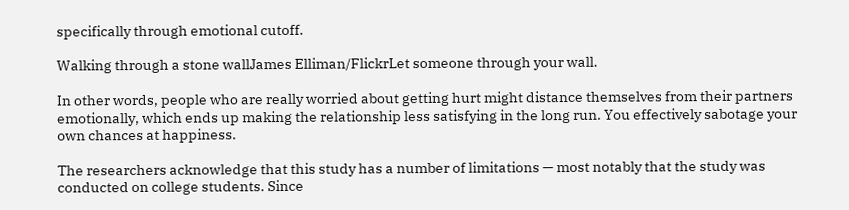specifically through emotional cutoff.

Walking through a stone wallJames Elliman/FlickrLet someone through your wall.

In other words, people who are really worried about getting hurt might distance themselves from their partners emotionally, which ends up making the relationship less satisfying in the long run. You effectively sabotage your own chances at happiness.

The researchers acknowledge that this study has a number of limitations — most notably that the study was conducted on college students. Since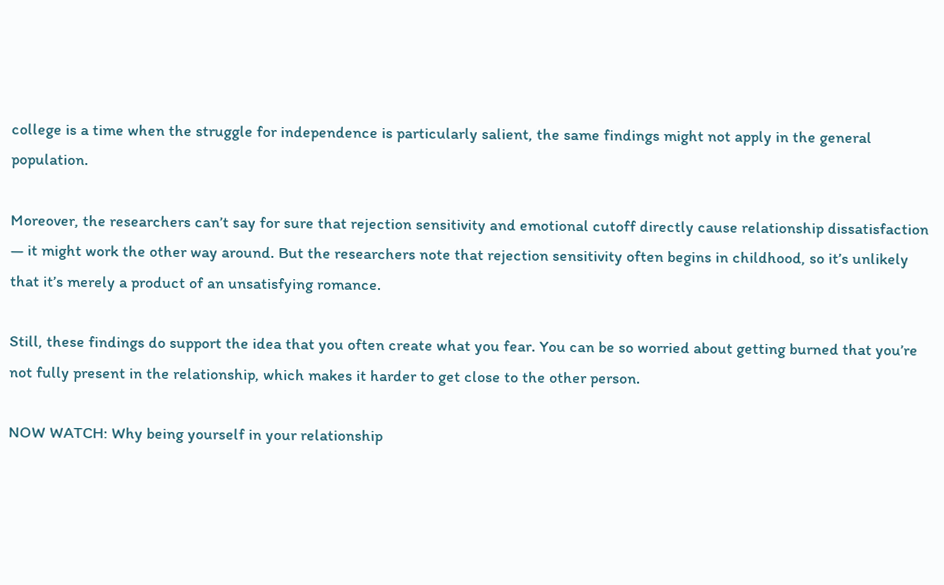college is a time when the struggle for independence is particularly salient, the same findings might not apply in the general population.

Moreover, the researchers can’t say for sure that rejection sensitivity and emotional cutoff directly cause relationship dissatisfaction — it might work the other way around. But the researchers note that rejection sensitivity often begins in childhood, so it’s unlikely that it’s merely a product of an unsatisfying romance.

Still, these findings do support the idea that you often create what you fear. You can be so worried about getting burned that you’re not fully present in the relationship, which makes it harder to get close to the other person.

NOW WATCH: Why being yourself in your relationship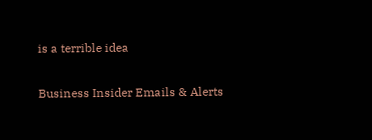is a terrible idea

Business Insider Emails & Alerts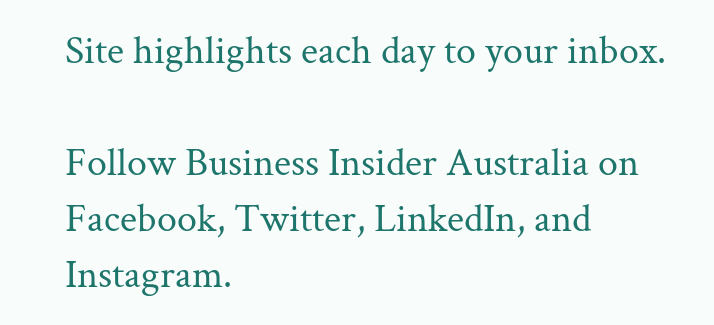Site highlights each day to your inbox.

Follow Business Insider Australia on Facebook, Twitter, LinkedIn, and Instagram.